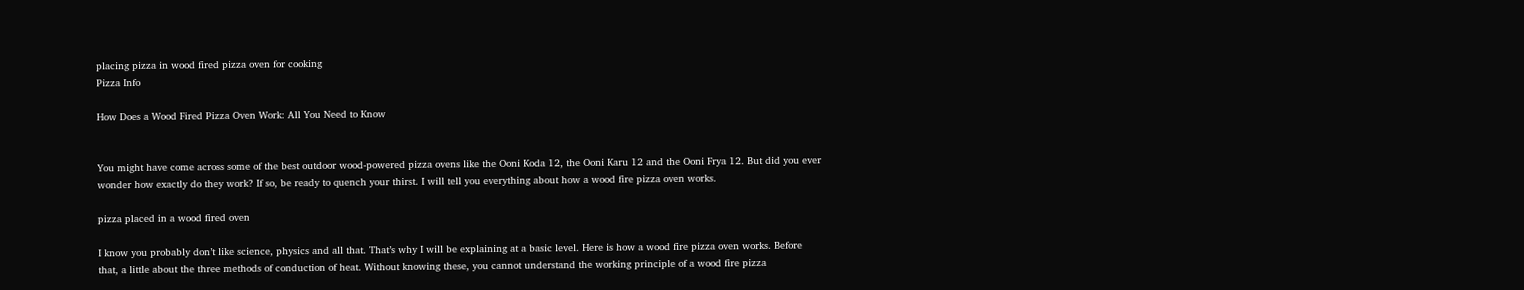placing pizza in wood fired pizza oven for cooking
Pizza Info

How Does a Wood Fired Pizza Oven Work: All You Need to Know


You might have come across some of the best outdoor wood-powered pizza ovens like the Ooni Koda 12, the Ooni Karu 12 and the Ooni Frya 12. But did you ever wonder how exactly do they work? If so, be ready to quench your thirst. I will tell you everything about how a wood fire pizza oven works.

pizza placed in a wood fired oven

I know you probably don’t like science, physics and all that. That’s why I will be explaining at a basic level. Here is how a wood fire pizza oven works. Before that, a little about the three methods of conduction of heat. Without knowing these, you cannot understand the working principle of a wood fire pizza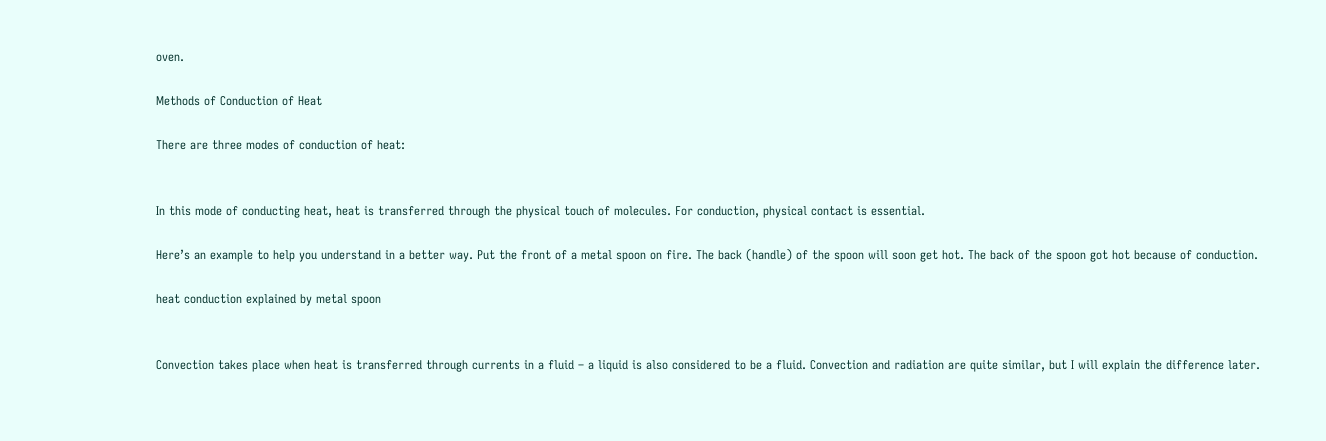oven.

Methods of Conduction of Heat

There are three modes of conduction of heat:


In this mode of conducting heat, heat is transferred through the physical touch of molecules. For conduction, physical contact is essential.

Here’s an example to help you understand in a better way. Put the front of a metal spoon on fire. The back (handle) of the spoon will soon get hot. The back of the spoon got hot because of conduction.

heat conduction explained by metal spoon


Convection takes place when heat is transferred through currents in a fluid – a liquid is also considered to be a fluid. Convection and radiation are quite similar, but I will explain the difference later.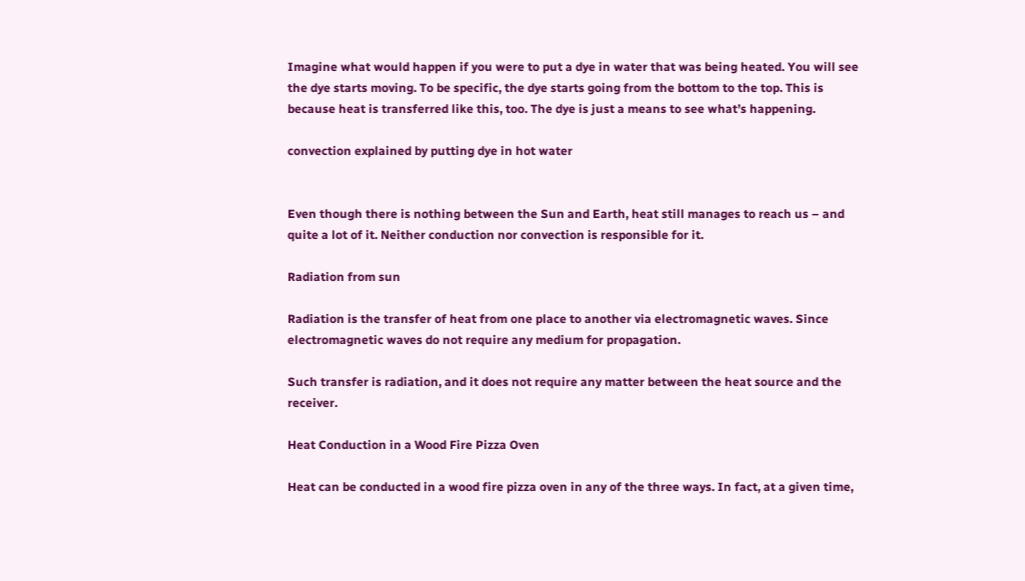Imagine what would happen if you were to put a dye in water that was being heated. You will see the dye starts moving. To be specific, the dye starts going from the bottom to the top. This is because heat is transferred like this, too. The dye is just a means to see what’s happening.

convection explained by putting dye in hot water


Even though there is nothing between the Sun and Earth, heat still manages to reach us – and quite a lot of it. Neither conduction nor convection is responsible for it.

Radiation from sun

Radiation is the transfer of heat from one place to another via electromagnetic waves. Since electromagnetic waves do not require any medium for propagation.

Such transfer is radiation, and it does not require any matter between the heat source and the receiver.

Heat Conduction in a Wood Fire Pizza Oven

Heat can be conducted in a wood fire pizza oven in any of the three ways. In fact, at a given time,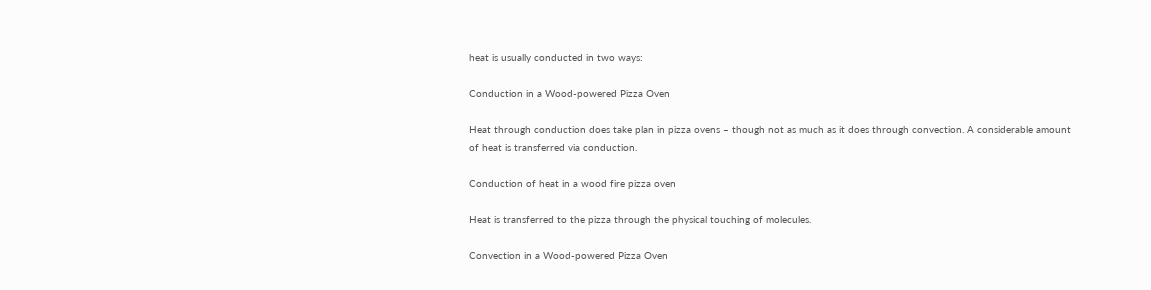heat is usually conducted in two ways:

Conduction in a Wood-powered Pizza Oven

Heat through conduction does take plan in pizza ovens – though not as much as it does through convection. A considerable amount of heat is transferred via conduction.

Conduction of heat in a wood fire pizza oven

Heat is transferred to the pizza through the physical touching of molecules.

Convection in a Wood-powered Pizza Oven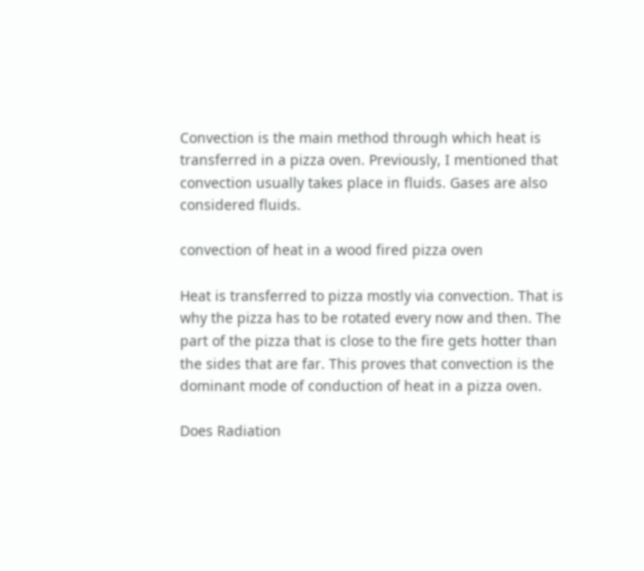Convection is the main method through which heat is transferred in a pizza oven. Previously, I mentioned that convection usually takes place in fluids. Gases are also considered fluids.

convection of heat in a wood fired pizza oven

Heat is transferred to pizza mostly via convection. That is why the pizza has to be rotated every now and then. The part of the pizza that is close to the fire gets hotter than the sides that are far. This proves that convection is the dominant mode of conduction of heat in a pizza oven.

Does Radiation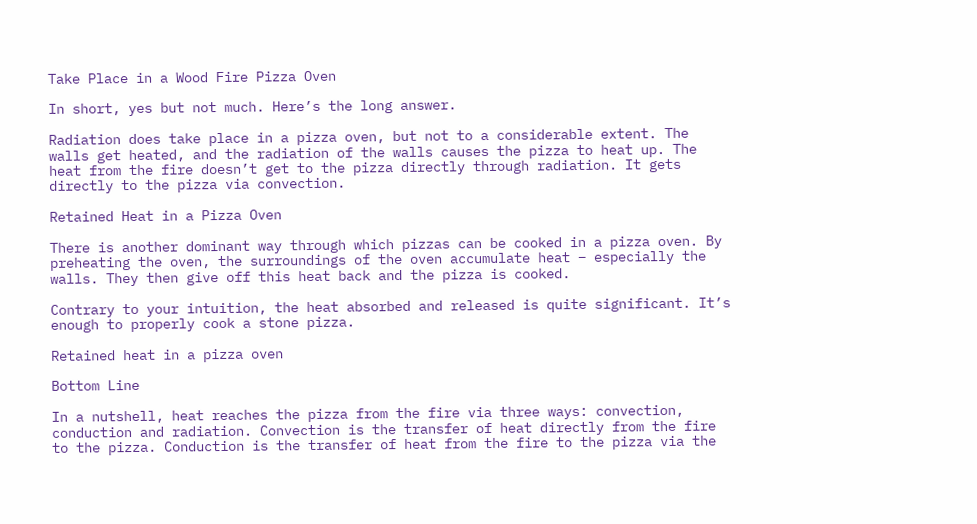Take Place in a Wood Fire Pizza Oven

In short, yes but not much. Here’s the long answer.

Radiation does take place in a pizza oven, but not to a considerable extent. The walls get heated, and the radiation of the walls causes the pizza to heat up. The heat from the fire doesn’t get to the pizza directly through radiation. It gets directly to the pizza via convection.

Retained Heat in a Pizza Oven

There is another dominant way through which pizzas can be cooked in a pizza oven. By preheating the oven, the surroundings of the oven accumulate heat – especially the walls. They then give off this heat back and the pizza is cooked.

Contrary to your intuition, the heat absorbed and released is quite significant. It’s enough to properly cook a stone pizza.

Retained heat in a pizza oven

Bottom Line

In a nutshell, heat reaches the pizza from the fire via three ways: convection, conduction and radiation. Convection is the transfer of heat directly from the fire to the pizza. Conduction is the transfer of heat from the fire to the pizza via the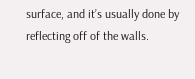surface, and it’s usually done by reflecting off of the walls.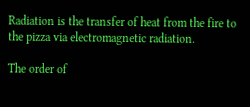Radiation is the transfer of heat from the fire to the pizza via electromagnetic radiation.

The order of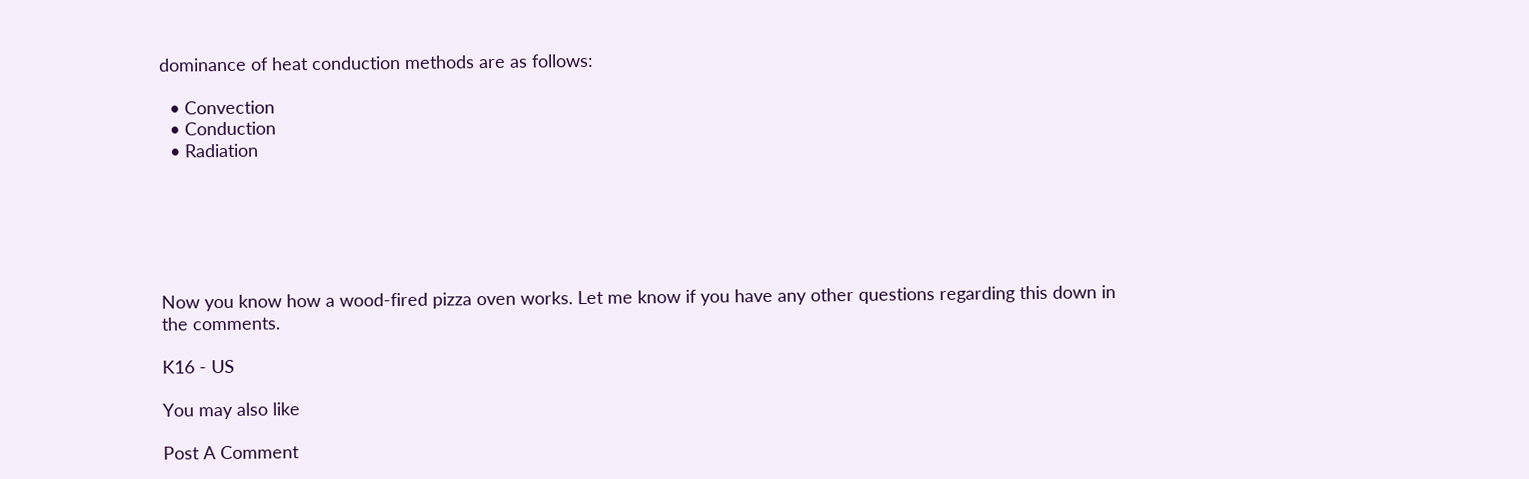dominance of heat conduction methods are as follows:

  • Convection
  • Conduction
  • Radiation






Now you know how a wood-fired pizza oven works. Let me know if you have any other questions regarding this down in the comments.

K16 - US

You may also like

Post A Comment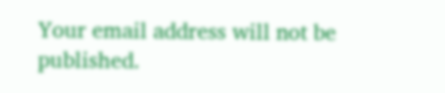Your email address will not be published.